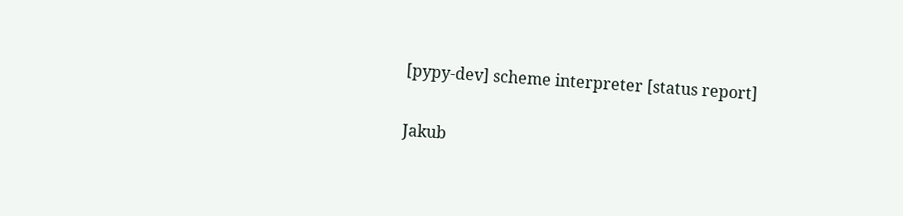[pypy-dev] scheme interpreter [status report]

Jakub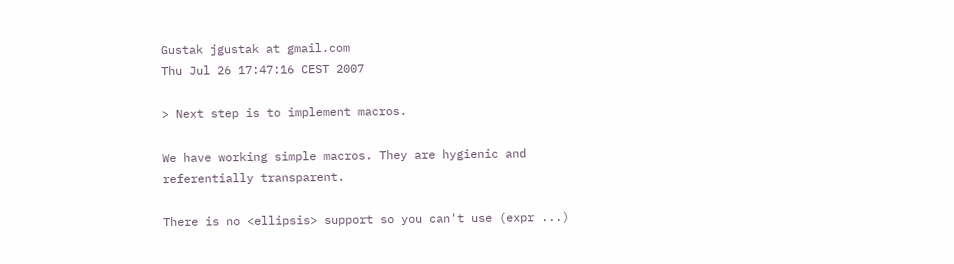Gustak jgustak at gmail.com
Thu Jul 26 17:47:16 CEST 2007

> Next step is to implement macros.

We have working simple macros. They are hygienic and referentially transparent.

There is no <ellipsis> support so you can't use (expr ...)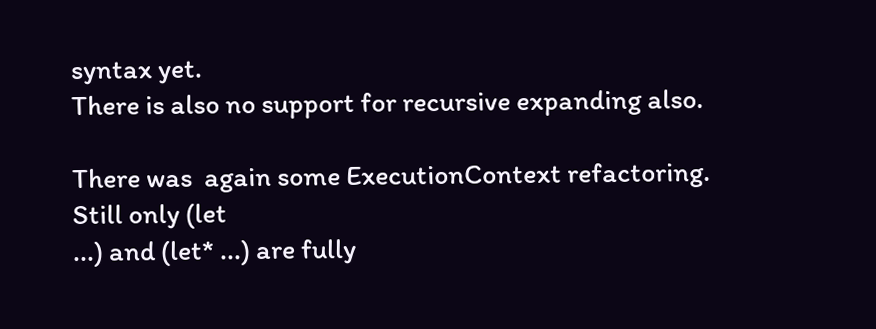syntax yet.
There is also no support for recursive expanding also.

There was  again some ExecutionContext refactoring. Still only (let
...) and (let* ...) are fully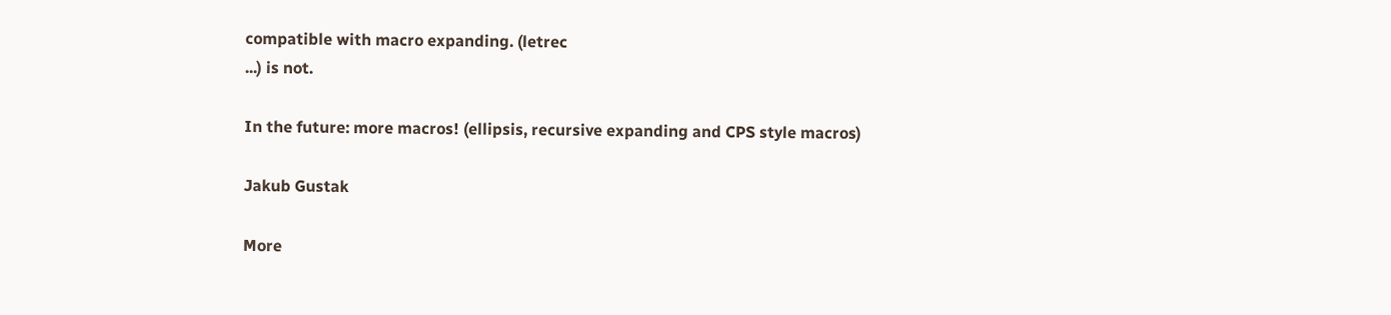compatible with macro expanding. (letrec
...) is not.

In the future: more macros! (ellipsis, recursive expanding and CPS style macros)

Jakub Gustak

More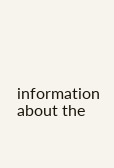information about the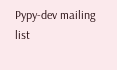Pypy-dev mailing list